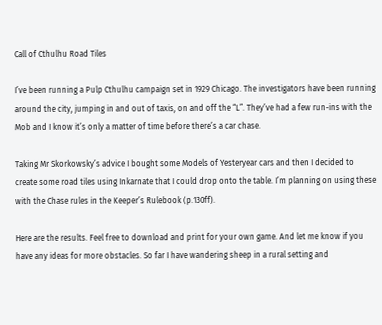Call of Cthulhu Road Tiles

I’ve been running a Pulp Cthulhu campaign set in 1929 Chicago. The investigators have been running around the city, jumping in and out of taxis, on and off the “L”. They’ve had a few run-ins with the Mob and I know it’s only a matter of time before there’s a car chase.

Taking Mr Skorkowsky’s advice I bought some Models of Yesteryear cars and then I decided to create some road tiles using Inkarnate that I could drop onto the table. I’m planning on using these with the Chase rules in the Keeper’s Rulebook (p.130ff).

Here are the results. Feel free to download and print for your own game. And let me know if you have any ideas for more obstacles. So far I have wandering sheep in a rural setting and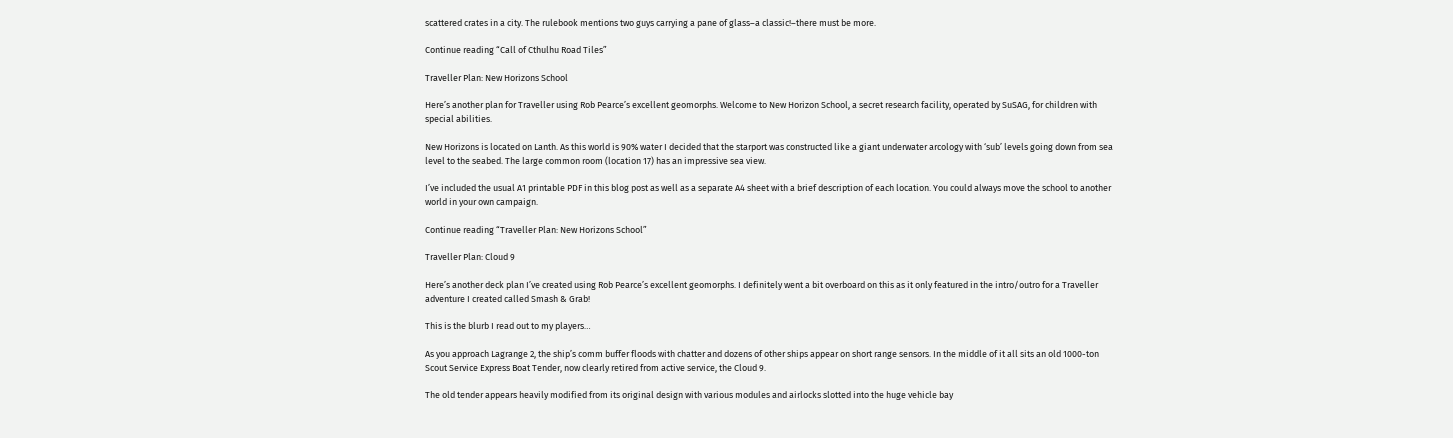scattered crates in a city. The rulebook mentions two guys carrying a pane of glass–a classic!–there must be more.

Continue reading “Call of Cthulhu Road Tiles”

Traveller Plan: New Horizons School

Here’s another plan for Traveller using Rob Pearce’s excellent geomorphs. Welcome to New Horizon School, a secret research facility, operated by SuSAG, for children with special abilities.

New Horizons is located on Lanth. As this world is 90% water I decided that the starport was constructed like a giant underwater arcology with ‘sub’ levels going down from sea level to the seabed. The large common room (location 17) has an impressive sea view.

I’ve included the usual A1 printable PDF in this blog post as well as a separate A4 sheet with a brief description of each location. You could always move the school to another world in your own campaign.

Continue reading “Traveller Plan: New Horizons School”

Traveller Plan: Cloud 9

Here’s another deck plan I’ve created using Rob Pearce’s excellent geomorphs. I definitely went a bit overboard on this as it only featured in the intro/outro for a Traveller adventure I created called Smash & Grab!

This is the blurb I read out to my players…

As you approach Lagrange 2, the ship’s comm buffer floods with chatter and dozens of other ships appear on short range sensors. In the middle of it all sits an old 1000-ton Scout Service Express Boat Tender, now clearly retired from active service, the Cloud 9.

The old tender appears heavily modified from its original design with various modules and airlocks slotted into the huge vehicle bay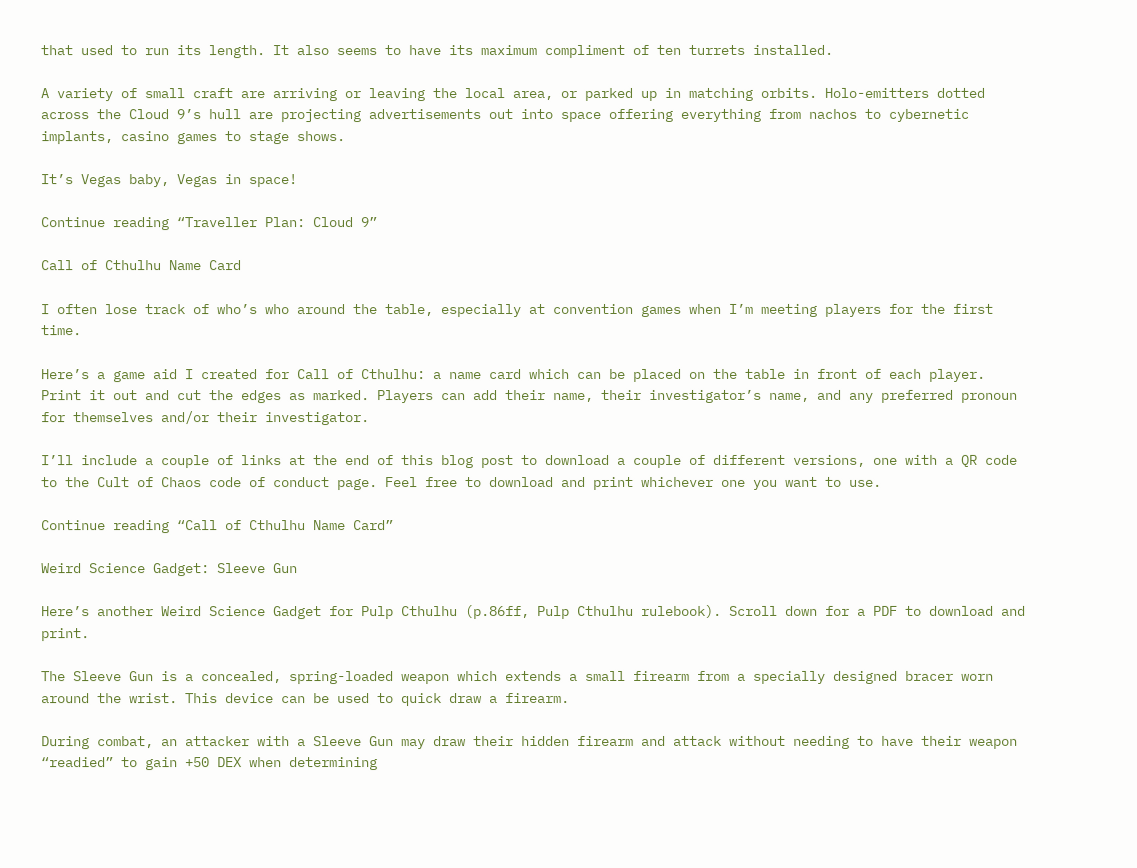that used to run its length. It also seems to have its maximum compliment of ten turrets installed.

A variety of small craft are arriving or leaving the local area, or parked up in matching orbits. Holo-emitters dotted across the Cloud 9’s hull are projecting advertisements out into space offering everything from nachos to cybernetic implants, casino games to stage shows.

It’s Vegas baby, Vegas in space!

Continue reading “Traveller Plan: Cloud 9”

Call of Cthulhu Name Card

I often lose track of who’s who around the table, especially at convention games when I’m meeting players for the first time.

Here’s a game aid I created for Call of Cthulhu: a name card which can be placed on the table in front of each player. Print it out and cut the edges as marked. Players can add their name, their investigator’s name, and any preferred pronoun for themselves and/or their investigator.

I’ll include a couple of links at the end of this blog post to download a couple of different versions, one with a QR code to the Cult of Chaos code of conduct page. Feel free to download and print whichever one you want to use.

Continue reading “Call of Cthulhu Name Card”

Weird Science Gadget: Sleeve Gun

Here’s another Weird Science Gadget for Pulp Cthulhu (p.86ff, Pulp Cthulhu rulebook). Scroll down for a PDF to download and print.

The Sleeve Gun is a concealed, spring-loaded weapon which extends a small firearm from a specially designed bracer worn around the wrist. This device can be used to quick draw a firearm.

During combat, an attacker with a Sleeve Gun may draw their hidden firearm and attack without needing to have their weapon “readied” to gain +50 DEX when determining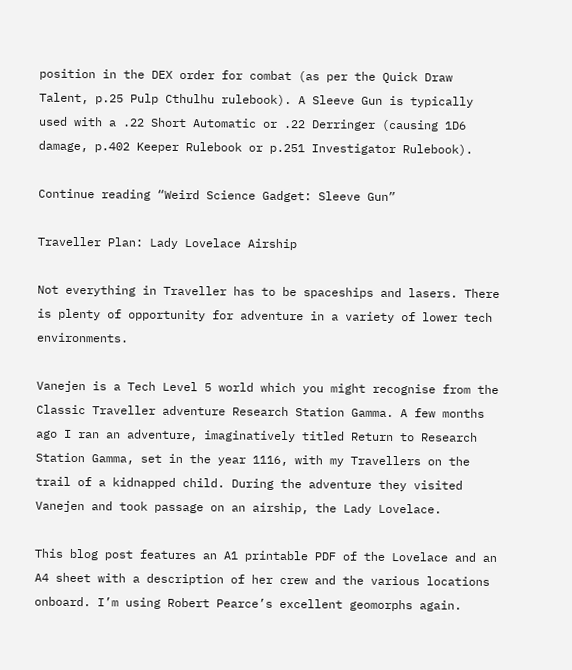position in the DEX order for combat (as per the Quick Draw Talent, p.25 Pulp Cthulhu rulebook). A Sleeve Gun is typically used with a .22 Short Automatic or .22 Derringer (causing 1D6 damage, p.402 Keeper Rulebook or p.251 Investigator Rulebook).

Continue reading “Weird Science Gadget: Sleeve Gun”

Traveller Plan: Lady Lovelace Airship

Not everything in Traveller has to be spaceships and lasers. There is plenty of opportunity for adventure in a variety of lower tech environments.

Vanejen is a Tech Level 5 world which you might recognise from the Classic Traveller adventure Research Station Gamma. A few months ago I ran an adventure, imaginatively titled Return to Research Station Gamma, set in the year 1116, with my Travellers on the trail of a kidnapped child. During the adventure they visited Vanejen and took passage on an airship, the Lady Lovelace.

This blog post features an A1 printable PDF of the Lovelace and an A4 sheet with a description of her crew and the various locations onboard. I’m using Robert Pearce’s excellent geomorphs again.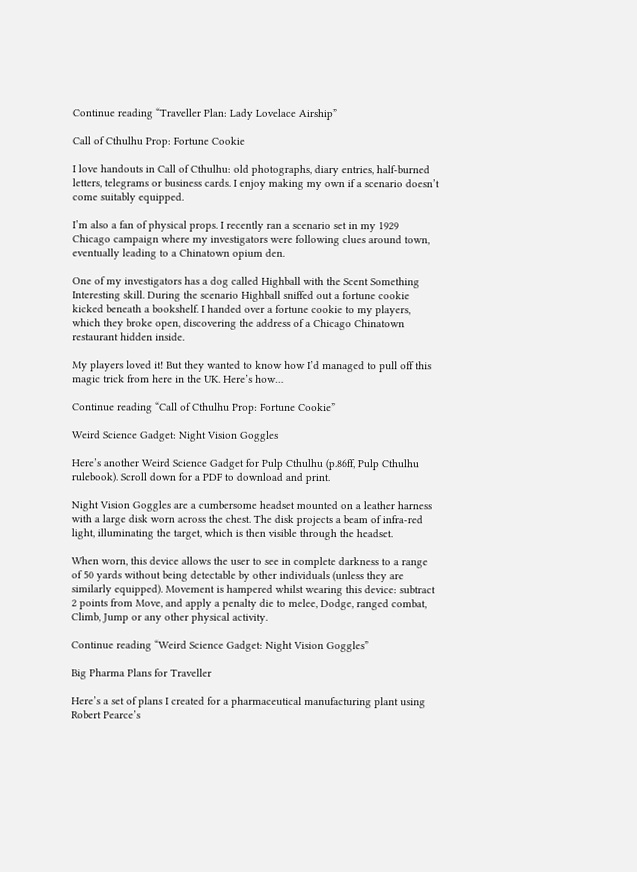Continue reading “Traveller Plan: Lady Lovelace Airship”

Call of Cthulhu Prop: Fortune Cookie

I love handouts in Call of Cthulhu: old photographs, diary entries, half-burned letters, telegrams or business cards. I enjoy making my own if a scenario doesn’t come suitably equipped.

I’m also a fan of physical props. I recently ran a scenario set in my 1929 Chicago campaign where my investigators were following clues around town, eventually leading to a Chinatown opium den.

One of my investigators has a dog called Highball with the Scent Something Interesting skill. During the scenario Highball sniffed out a fortune cookie kicked beneath a bookshelf. I handed over a fortune cookie to my players, which they broke open, discovering the address of a Chicago Chinatown restaurant hidden inside.

My players loved it! But they wanted to know how I’d managed to pull off this magic trick from here in the UK. Here’s how…

Continue reading “Call of Cthulhu Prop: Fortune Cookie”

Weird Science Gadget: Night Vision Goggles

Here’s another Weird Science Gadget for Pulp Cthulhu (p.86ff, Pulp Cthulhu rulebook). Scroll down for a PDF to download and print.

Night Vision Goggles are a cumbersome headset mounted on a leather harness with a large disk worn across the chest. The disk projects a beam of infra-red light, illuminating the target, which is then visible through the headset.

When worn, this device allows the user to see in complete darkness to a range of 50 yards without being detectable by other individuals (unless they are similarly equipped). Movement is hampered whilst wearing this device: subtract 2 points from Move, and apply a penalty die to melee, Dodge, ranged combat, Climb, Jump or any other physical activity.

Continue reading “Weird Science Gadget: Night Vision Goggles”

Big Pharma Plans for Traveller

Here’s a set of plans I created for a pharmaceutical manufacturing plant using Robert Pearce’s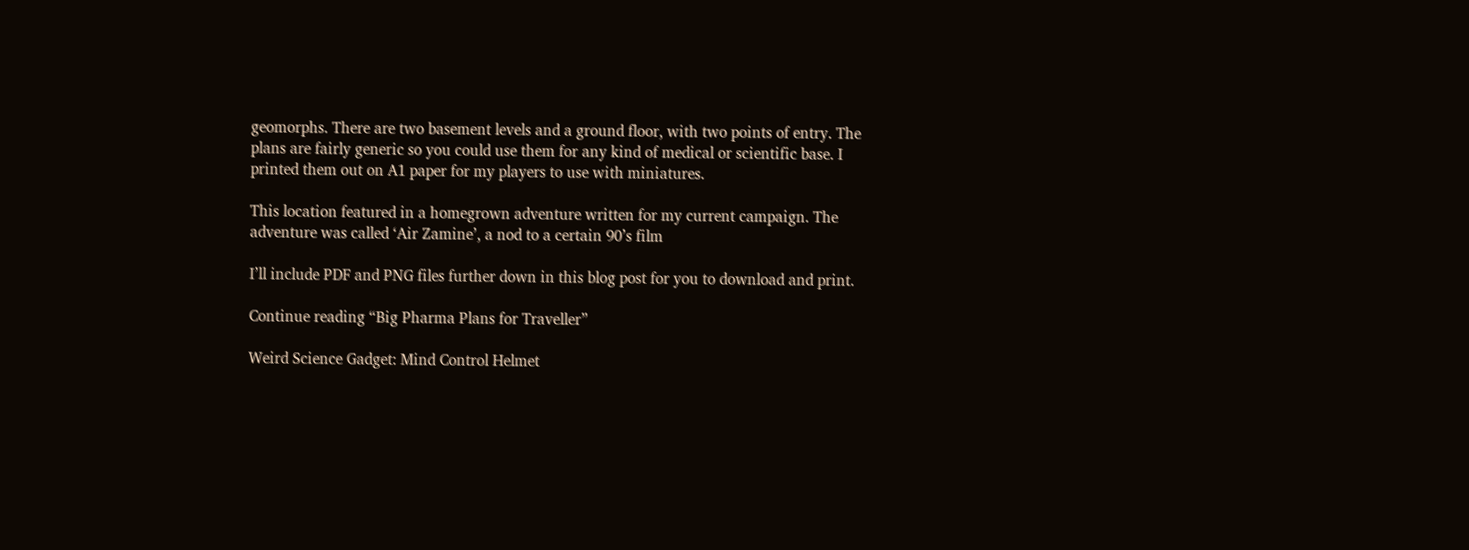geomorphs. There are two basement levels and a ground floor, with two points of entry. The plans are fairly generic so you could use them for any kind of medical or scientific base. I printed them out on A1 paper for my players to use with miniatures.

This location featured in a homegrown adventure written for my current campaign. The adventure was called ‘Air Zamine’, a nod to a certain 90’s film

I’ll include PDF and PNG files further down in this blog post for you to download and print.

Continue reading “Big Pharma Plans for Traveller”

Weird Science Gadget: Mind Control Helmet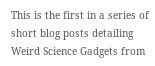This is the first in a series of short blog posts detailing Weird Science Gadgets from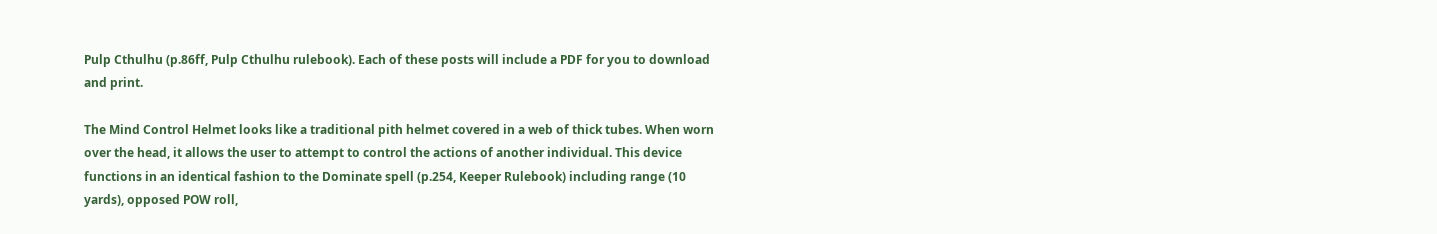Pulp Cthulhu (p.86ff, Pulp Cthulhu rulebook). Each of these posts will include a PDF for you to download and print.

The Mind Control Helmet looks like a traditional pith helmet covered in a web of thick tubes. When worn over the head, it allows the user to attempt to control the actions of another individual. This device functions in an identical fashion to the Dominate spell (p.254, Keeper Rulebook) including range (10 yards), opposed POW roll,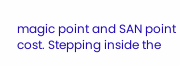magic point and SAN point cost. Stepping inside the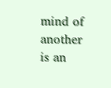mind of another is an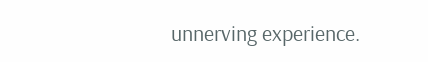unnerving experience.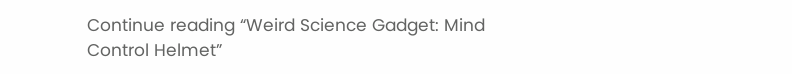Continue reading “Weird Science Gadget: Mind Control Helmet”